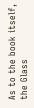As to the book itself, the Glass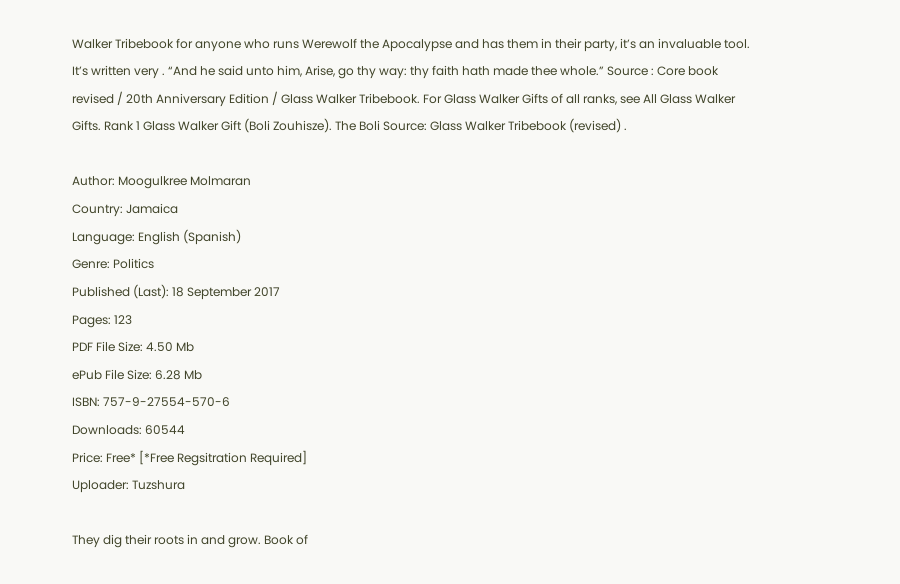Walker Tribebook for anyone who runs Werewolf the Apocalypse and has them in their party, it’s an invaluable tool. It’s written very . “And he said unto him, Arise, go thy way: thy faith hath made thee whole.” Source : Core book revised / 20th Anniversary Edition / Glass Walker Tribebook. For Glass Walker Gifts of all ranks, see All Glass Walker Gifts. Rank 1 Glass Walker Gift (Boli Zouhisze). The Boli Source: Glass Walker Tribebook (revised) .

Author: Moogulkree Molmaran
Country: Jamaica
Language: English (Spanish)
Genre: Politics
Published (Last): 18 September 2017
Pages: 123
PDF File Size: 4.50 Mb
ePub File Size: 6.28 Mb
ISBN: 757-9-27554-570-6
Downloads: 60544
Price: Free* [*Free Regsitration Required]
Uploader: Tuzshura

They dig their roots in and grow. Book of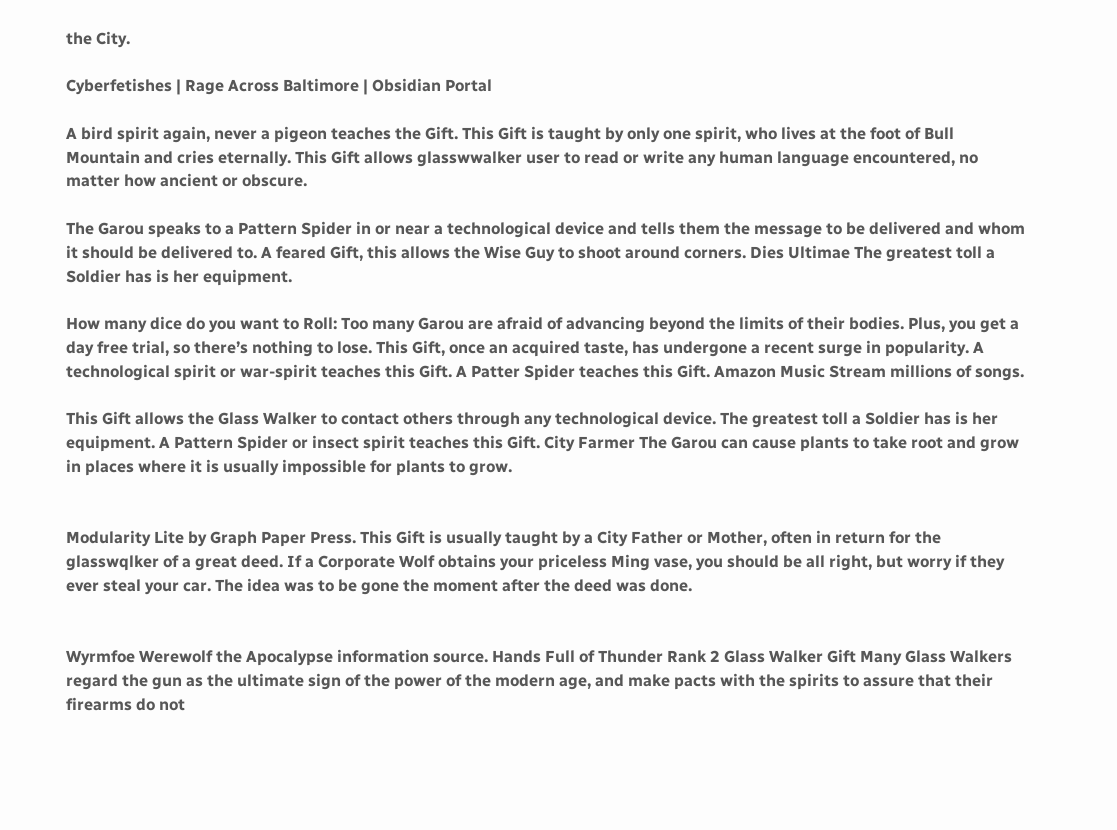the City.

Cyberfetishes | Rage Across Baltimore | Obsidian Portal

A bird spirit again, never a pigeon teaches the Gift. This Gift is taught by only one spirit, who lives at the foot of Bull Mountain and cries eternally. This Gift allows glasswwalker user to read or write any human language encountered, no matter how ancient or obscure.

The Garou speaks to a Pattern Spider in or near a technological device and tells them the message to be delivered and whom it should be delivered to. A feared Gift, this allows the Wise Guy to shoot around corners. Dies Ultimae The greatest toll a Soldier has is her equipment.

How many dice do you want to Roll: Too many Garou are afraid of advancing beyond the limits of their bodies. Plus, you get a day free trial, so there’s nothing to lose. This Gift, once an acquired taste, has undergone a recent surge in popularity. A technological spirit or war-spirit teaches this Gift. A Patter Spider teaches this Gift. Amazon Music Stream millions of songs.

This Gift allows the Glass Walker to contact others through any technological device. The greatest toll a Soldier has is her equipment. A Pattern Spider or insect spirit teaches this Gift. City Farmer The Garou can cause plants to take root and grow in places where it is usually impossible for plants to grow.


Modularity Lite by Graph Paper Press. This Gift is usually taught by a City Father or Mother, often in return for the glasswqlker of a great deed. If a Corporate Wolf obtains your priceless Ming vase, you should be all right, but worry if they ever steal your car. The idea was to be gone the moment after the deed was done.


Wyrmfoe Werewolf the Apocalypse information source. Hands Full of Thunder Rank 2 Glass Walker Gift Many Glass Walkers regard the gun as the ultimate sign of the power of the modern age, and make pacts with the spirits to assure that their firearms do not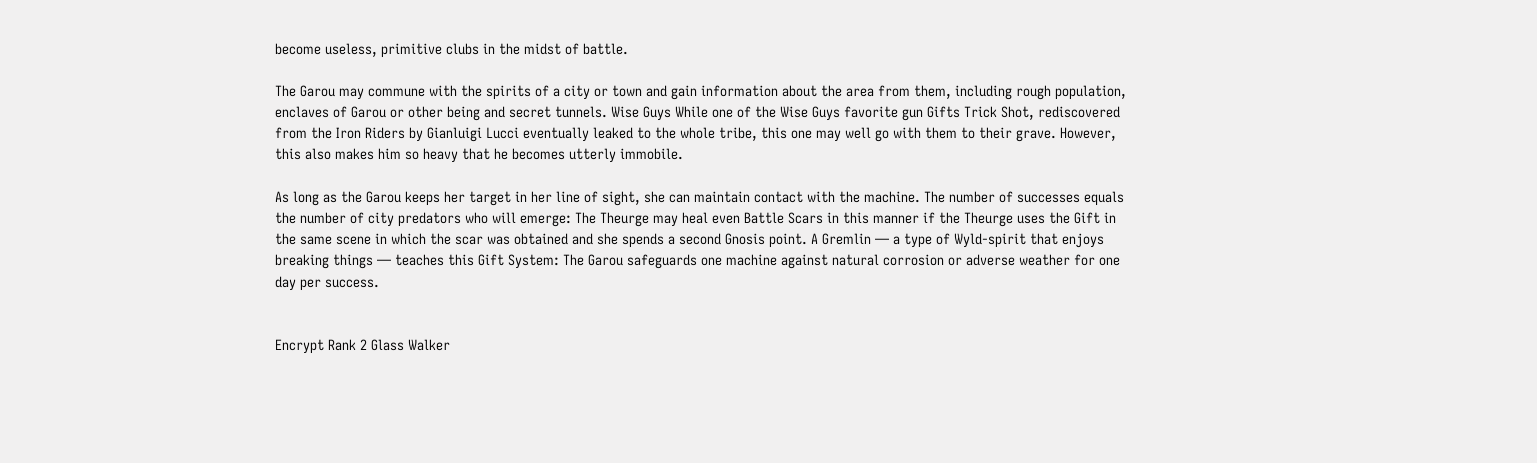become useless, primitive clubs in the midst of battle.

The Garou may commune with the spirits of a city or town and gain information about the area from them, including rough population, enclaves of Garou or other being and secret tunnels. Wise Guys While one of the Wise Guys favorite gun Gifts Trick Shot, rediscovered from the Iron Riders by Gianluigi Lucci eventually leaked to the whole tribe, this one may well go with them to their grave. However, this also makes him so heavy that he becomes utterly immobile.

As long as the Garou keeps her target in her line of sight, she can maintain contact with the machine. The number of successes equals the number of city predators who will emerge: The Theurge may heal even Battle Scars in this manner if the Theurge uses the Gift in the same scene in which the scar was obtained and she spends a second Gnosis point. A Gremlin — a type of Wyld-spirit that enjoys breaking things — teaches this Gift System: The Garou safeguards one machine against natural corrosion or adverse weather for one day per success.


Encrypt Rank 2 Glass Walker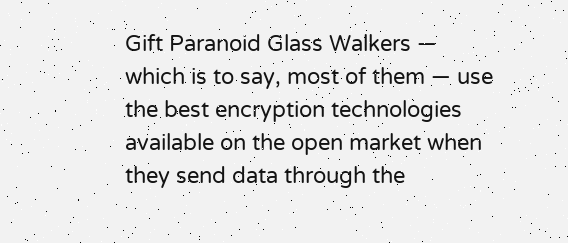Gift Paranoid Glass Walkers — which is to say, most of them — use the best encryption technologies available on the open market when they send data through the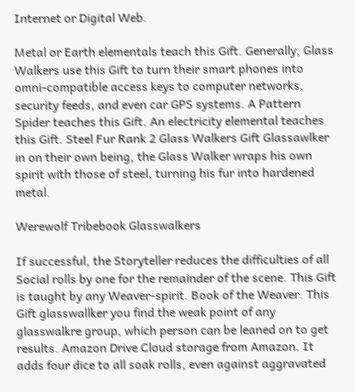Internet or Digital Web.

Metal or Earth elementals teach this Gift. Generally, Glass Walkers use this Gift to turn their smart phones into omni-compatible access keys to computer networks, security feeds, and even car GPS systems. A Pattern Spider teaches this Gift. An electricity elemental teaches this Gift. Steel Fur Rank 2 Glass Walkers Gift Glassawlker in on their own being, the Glass Walker wraps his own spirit with those of steel, turning his fur into hardened metal.

Werewolf Tribebook Glasswalkers

If successful, the Storyteller reduces the difficulties of all Social rolls by one for the remainder of the scene. This Gift is taught by any Weaver-spirit. Book of the Weaver. This Gift glasswallker you find the weak point of any glasswalkre group, which person can be leaned on to get results. Amazon Drive Cloud storage from Amazon. It adds four dice to all soak rolls, even against aggravated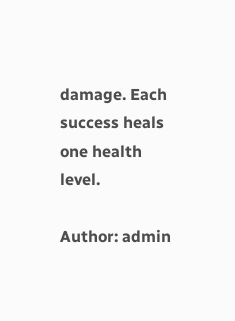damage. Each success heals one health level.

Author: admin